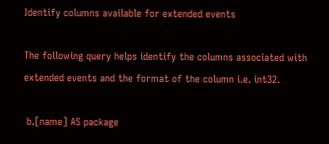Identify columns available for extended events

The following query helps identify the columns associated with extended events and the format of the column i.e. int32.

 b.[name] AS package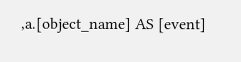,a.[object_name] AS [event]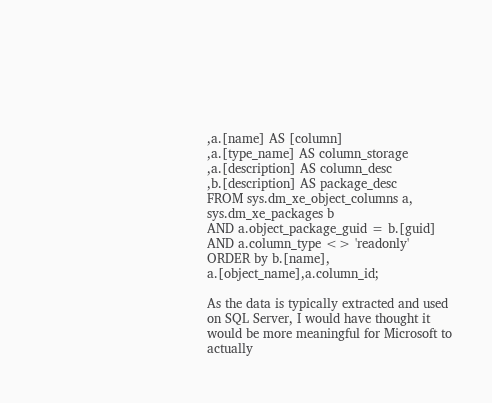,a.[name] AS [column]
,a.[type_name] AS column_storage
,a.[description] AS column_desc
,b.[description] AS package_desc
FROM sys.dm_xe_object_columns a, sys.dm_xe_packages b
AND a.object_package_guid = b.[guid]
AND a.column_type <> 'readonly'
ORDER by b.[name], a.[object_name],a.column_id;

As the data is typically extracted and used on SQL Server, I would have thought it would be more meaningful for Microsoft to actually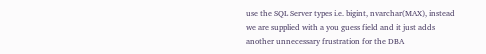use the SQL Server types i.e. bigint, nvarchar(MAX), instead we are supplied with a you guess field and it just adds another unnecessary frustration for the DBA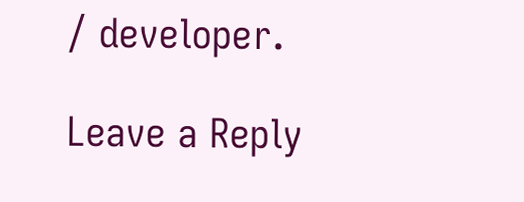/ developer.

Leave a Reply